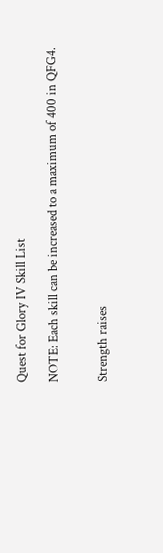Quest for Glory IV Skill List

NOTE: Each skill can be increased to a maximum of 400 in QFG4.


Strength raises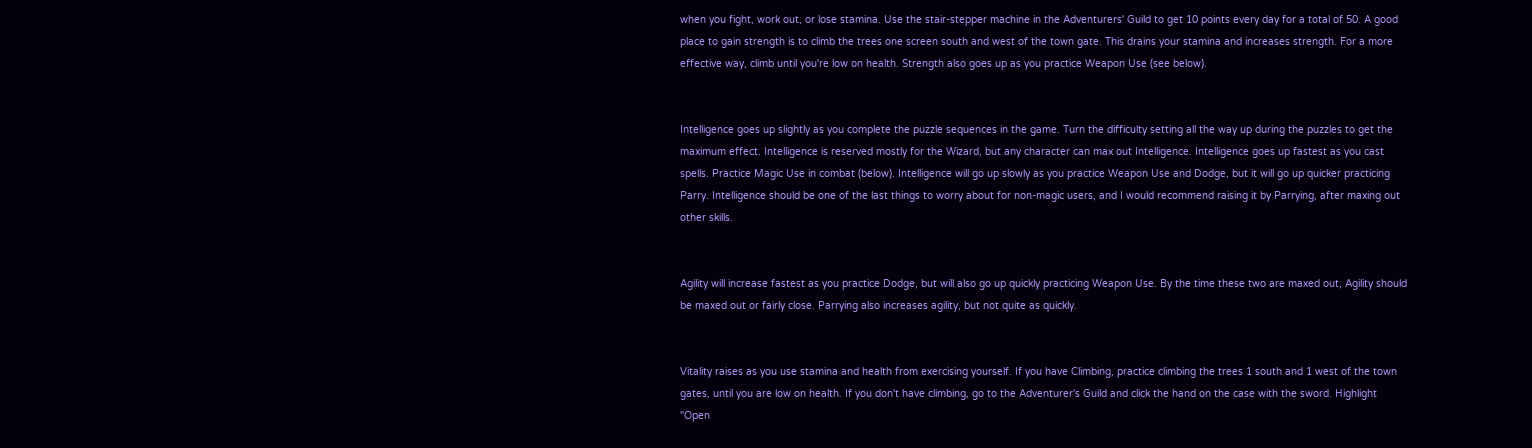when you fight, work out, or lose stamina. Use the stair-stepper machine in the Adventurers' Guild to get 10 points every day for a total of 50. A good place to gain strength is to climb the trees one screen south and west of the town gate. This drains your stamina and increases strength. For a more effective way, climb until you're low on health. Strength also goes up as you practice Weapon Use (see below).


Intelligence goes up slightly as you complete the puzzle sequences in the game. Turn the difficulty setting all the way up during the puzzles to get the maximum effect. Intelligence is reserved mostly for the Wizard, but any character can max out Intelligence. Intelligence goes up fastest as you cast spells. Practice Magic Use in combat (below). Intelligence will go up slowly as you practice Weapon Use and Dodge, but it will go up quicker practicing Parry. Intelligence should be one of the last things to worry about for non-magic users, and I would recommend raising it by Parrying, after maxing out other skills.


Agility will increase fastest as you practice Dodge, but will also go up quickly practicing Weapon Use. By the time these two are maxed out, Agility should be maxed out or fairly close. Parrying also increases agility, but not quite as quickly.


Vitality raises as you use stamina and health from exercising yourself. If you have Climbing, practice climbing the trees 1 south and 1 west of the town gates, until you are low on health. If you don't have climbing, go to the Adventurer's Guild and click the hand on the case with the sword. Highlight "Open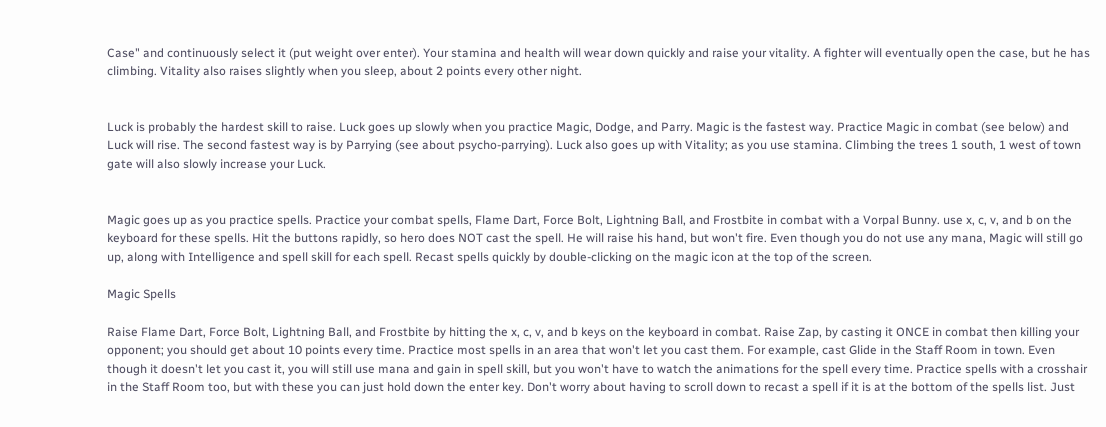Case" and continuously select it (put weight over enter). Your stamina and health will wear down quickly and raise your vitality. A fighter will eventually open the case, but he has climbing. Vitality also raises slightly when you sleep, about 2 points every other night.


Luck is probably the hardest skill to raise. Luck goes up slowly when you practice Magic, Dodge, and Parry. Magic is the fastest way. Practice Magic in combat (see below) and Luck will rise. The second fastest way is by Parrying (see about psycho-parrying). Luck also goes up with Vitality; as you use stamina. Climbing the trees 1 south, 1 west of town gate will also slowly increase your Luck.


Magic goes up as you practice spells. Practice your combat spells, Flame Dart, Force Bolt, Lightning Ball, and Frostbite in combat with a Vorpal Bunny. use x, c, v, and b on the keyboard for these spells. Hit the buttons rapidly, so hero does NOT cast the spell. He will raise his hand, but won't fire. Even though you do not use any mana, Magic will still go up, along with Intelligence and spell skill for each spell. Recast spells quickly by double-clicking on the magic icon at the top of the screen.

Magic Spells

Raise Flame Dart, Force Bolt, Lightning Ball, and Frostbite by hitting the x, c, v, and b keys on the keyboard in combat. Raise Zap, by casting it ONCE in combat then killing your opponent; you should get about 10 points every time. Practice most spells in an area that won't let you cast them. For example, cast Glide in the Staff Room in town. Even though it doesn't let you cast it, you will still use mana and gain in spell skill, but you won't have to watch the animations for the spell every time. Practice spells with a crosshair in the Staff Room too, but with these you can just hold down the enter key. Don't worry about having to scroll down to recast a spell if it is at the bottom of the spells list. Just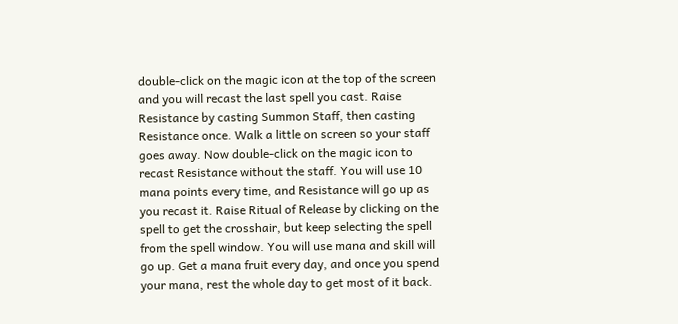double-click on the magic icon at the top of the screen and you will recast the last spell you cast. Raise Resistance by casting Summon Staff, then casting Resistance once. Walk a little on screen so your staff goes away. Now double-click on the magic icon to recast Resistance without the staff. You will use 10 mana points every time, and Resistance will go up as you recast it. Raise Ritual of Release by clicking on the spell to get the crosshair, but keep selecting the spell from the spell window. You will use mana and skill will go up. Get a mana fruit every day, and once you spend your mana, rest the whole day to get most of it back.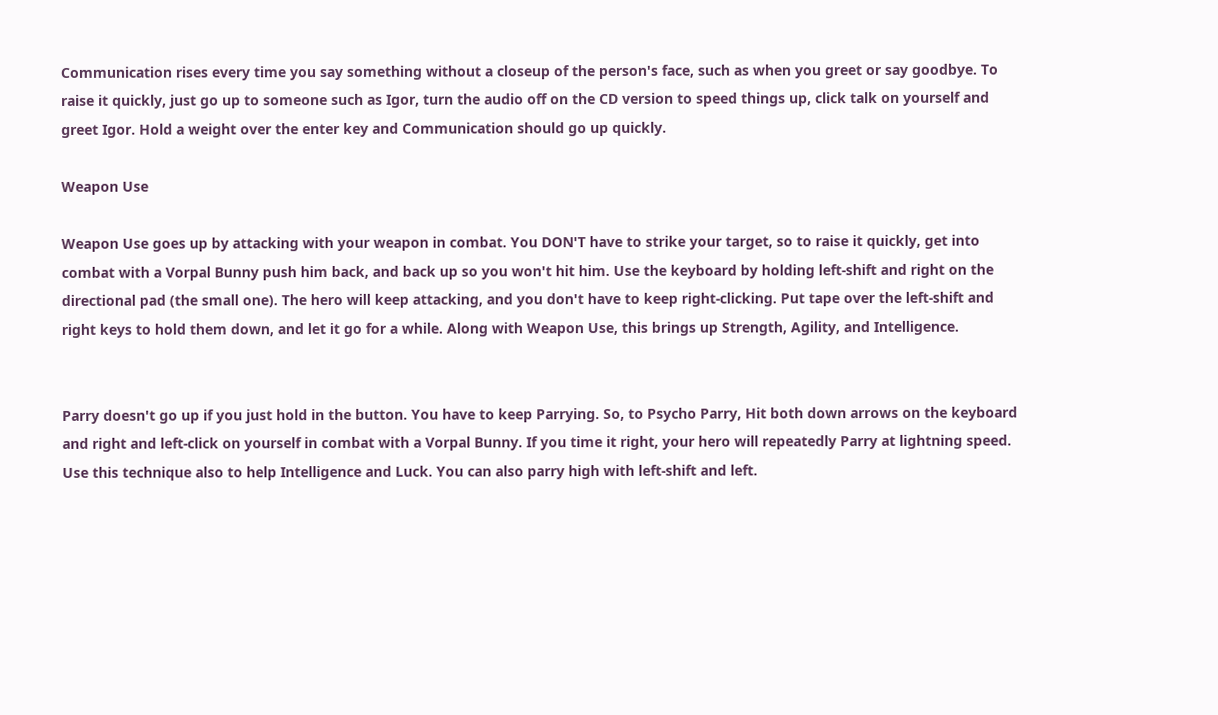Communication rises every time you say something without a closeup of the person's face, such as when you greet or say goodbye. To raise it quickly, just go up to someone such as Igor, turn the audio off on the CD version to speed things up, click talk on yourself and greet Igor. Hold a weight over the enter key and Communication should go up quickly.

Weapon Use

Weapon Use goes up by attacking with your weapon in combat. You DON'T have to strike your target, so to raise it quickly, get into combat with a Vorpal Bunny push him back, and back up so you won't hit him. Use the keyboard by holding left-shift and right on the directional pad (the small one). The hero will keep attacking, and you don't have to keep right-clicking. Put tape over the left-shift and right keys to hold them down, and let it go for a while. Along with Weapon Use, this brings up Strength, Agility, and Intelligence.


Parry doesn't go up if you just hold in the button. You have to keep Parrying. So, to Psycho Parry, Hit both down arrows on the keyboard and right and left-click on yourself in combat with a Vorpal Bunny. If you time it right, your hero will repeatedly Parry at lightning speed. Use this technique also to help Intelligence and Luck. You can also parry high with left-shift and left.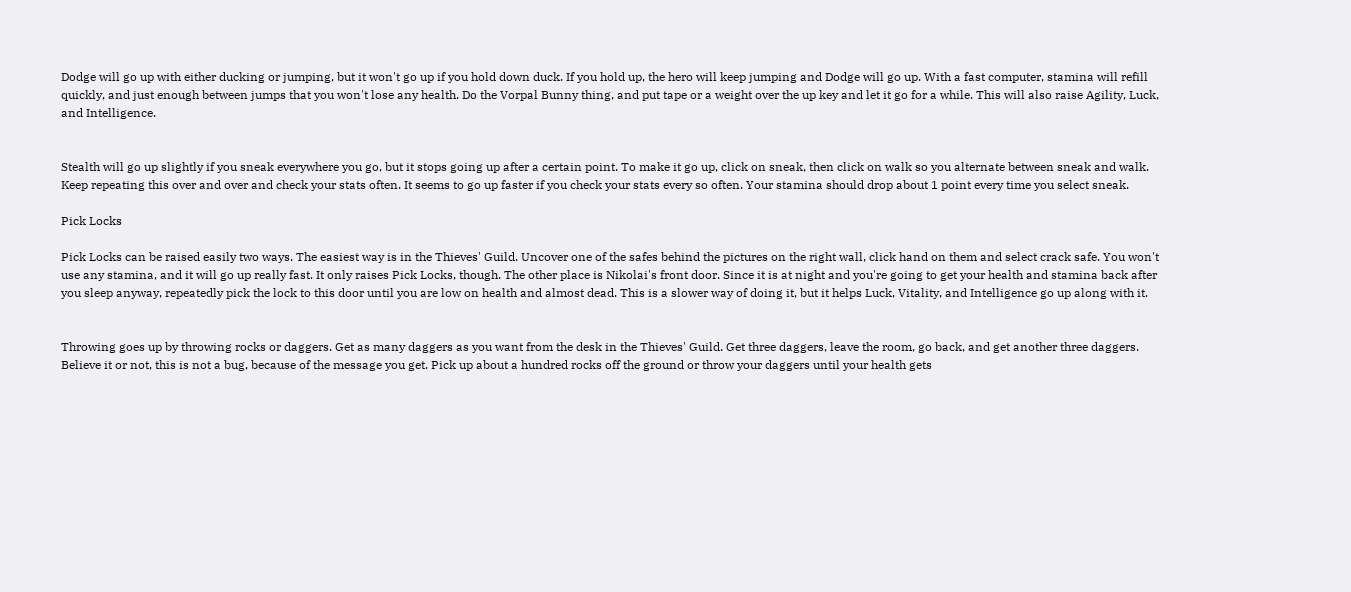Dodge will go up with either ducking or jumping, but it won't go up if you hold down duck. If you hold up, the hero will keep jumping and Dodge will go up. With a fast computer, stamina will refill quickly, and just enough between jumps that you won't lose any health. Do the Vorpal Bunny thing, and put tape or a weight over the up key and let it go for a while. This will also raise Agility, Luck, and Intelligence.


Stealth will go up slightly if you sneak everywhere you go, but it stops going up after a certain point. To make it go up, click on sneak, then click on walk so you alternate between sneak and walk. Keep repeating this over and over and check your stats often. It seems to go up faster if you check your stats every so often. Your stamina should drop about 1 point every time you select sneak.

Pick Locks

Pick Locks can be raised easily two ways. The easiest way is in the Thieves' Guild. Uncover one of the safes behind the pictures on the right wall, click hand on them and select crack safe. You won't use any stamina, and it will go up really fast. It only raises Pick Locks, though. The other place is Nikolai's front door. Since it is at night and you're going to get your health and stamina back after you sleep anyway, repeatedly pick the lock to this door until you are low on health and almost dead. This is a slower way of doing it, but it helps Luck, Vitality, and Intelligence go up along with it.


Throwing goes up by throwing rocks or daggers. Get as many daggers as you want from the desk in the Thieves' Guild. Get three daggers, leave the room, go back, and get another three daggers. Believe it or not, this is not a bug, because of the message you get. Pick up about a hundred rocks off the ground or throw your daggers until your health gets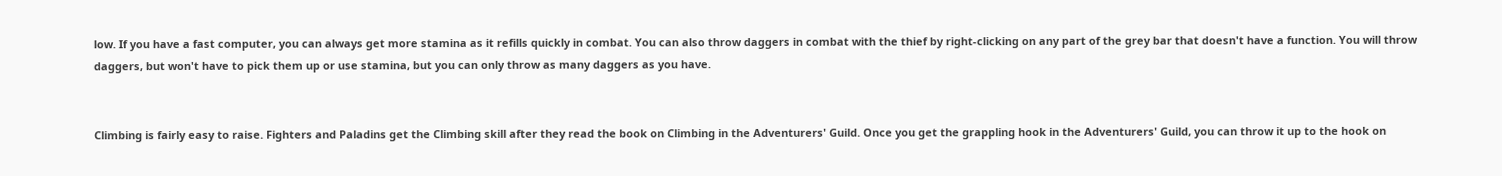low. If you have a fast computer, you can always get more stamina as it refills quickly in combat. You can also throw daggers in combat with the thief by right-clicking on any part of the grey bar that doesn't have a function. You will throw daggers, but won't have to pick them up or use stamina, but you can only throw as many daggers as you have.


Climbing is fairly easy to raise. Fighters and Paladins get the Climbing skill after they read the book on Climbing in the Adventurers' Guild. Once you get the grappling hook in the Adventurers' Guild, you can throw it up to the hook on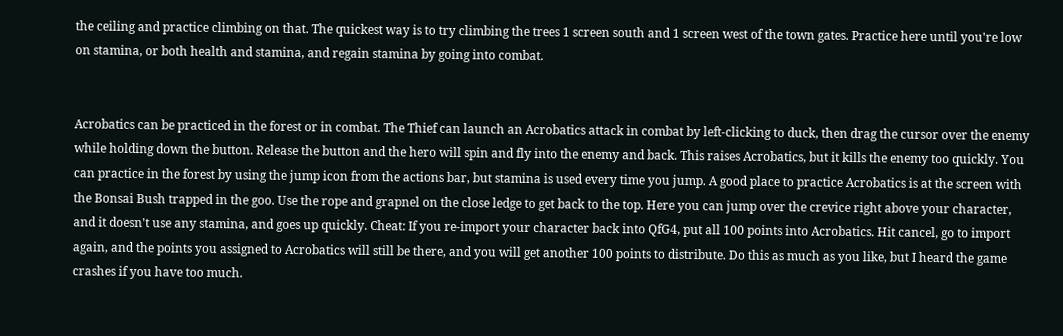the ceiling and practice climbing on that. The quickest way is to try climbing the trees 1 screen south and 1 screen west of the town gates. Practice here until you're low on stamina, or both health and stamina, and regain stamina by going into combat.


Acrobatics can be practiced in the forest or in combat. The Thief can launch an Acrobatics attack in combat by left-clicking to duck, then drag the cursor over the enemy while holding down the button. Release the button and the hero will spin and fly into the enemy and back. This raises Acrobatics, but it kills the enemy too quickly. You can practice in the forest by using the jump icon from the actions bar, but stamina is used every time you jump. A good place to practice Acrobatics is at the screen with the Bonsai Bush trapped in the goo. Use the rope and grapnel on the close ledge to get back to the top. Here you can jump over the crevice right above your character, and it doesn't use any stamina, and goes up quickly. Cheat: If you re-import your character back into QfG4, put all 100 points into Acrobatics. Hit cancel, go to import again, and the points you assigned to Acrobatics will still be there, and you will get another 100 points to distribute. Do this as much as you like, but I heard the game crashes if you have too much.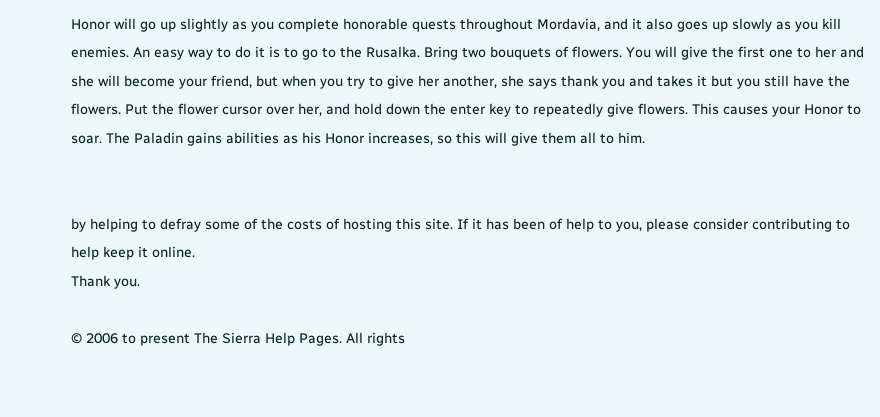Honor will go up slightly as you complete honorable quests throughout Mordavia, and it also goes up slowly as you kill enemies. An easy way to do it is to go to the Rusalka. Bring two bouquets of flowers. You will give the first one to her and she will become your friend, but when you try to give her another, she says thank you and takes it but you still have the flowers. Put the flower cursor over her, and hold down the enter key to repeatedly give flowers. This causes your Honor to soar. The Paladin gains abilities as his Honor increases, so this will give them all to him.


by helping to defray some of the costs of hosting this site. If it has been of help to you, please consider contributing to help keep it online.
Thank you.

© 2006 to present The Sierra Help Pages. All rights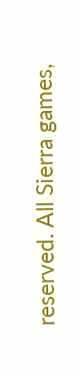reserved. All Sierra games,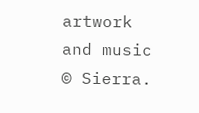artwork and music © Sierra.